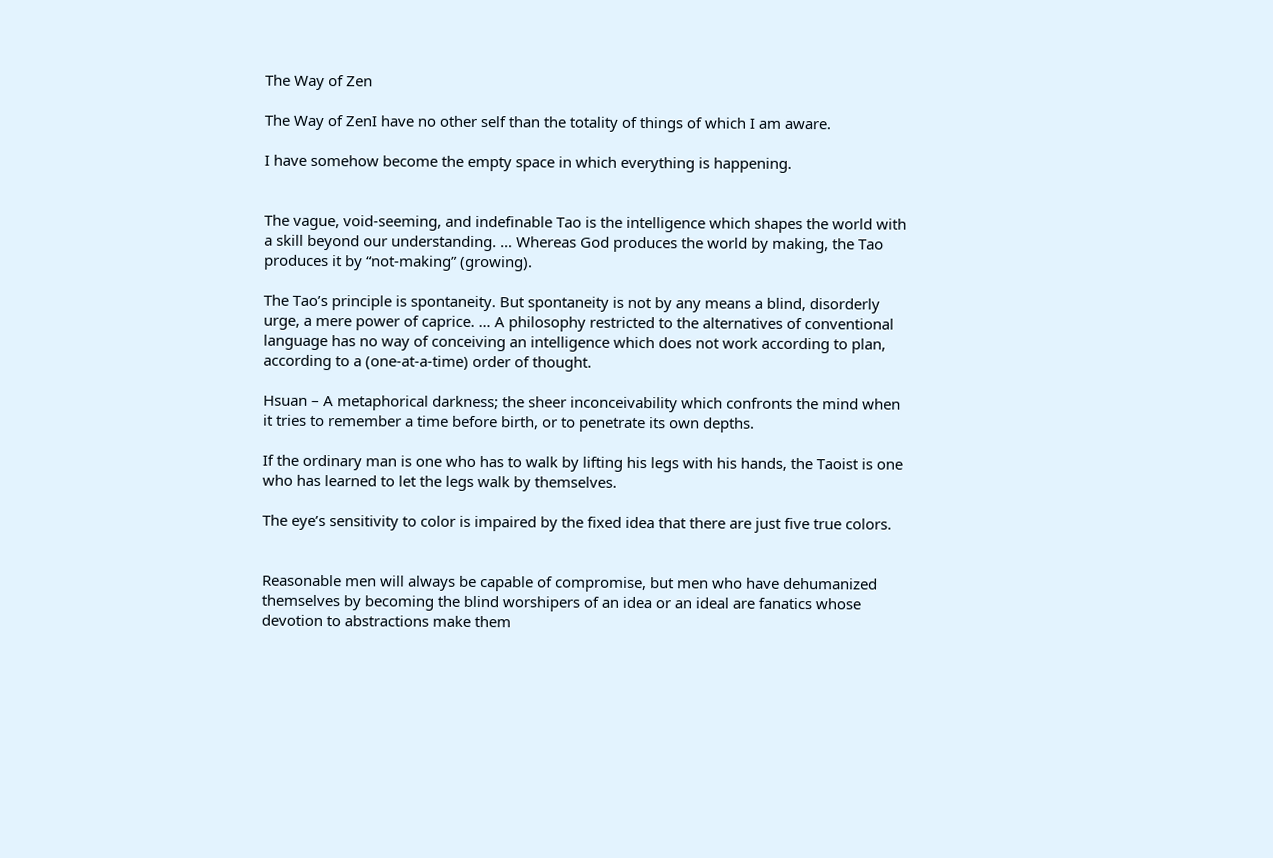The Way of Zen

The Way of ZenI have no other self than the totality of things of which I am aware.

I have somehow become the empty space in which everything is happening.


The vague, void-seeming, and indefinable Tao is the intelligence which shapes the world with a skill beyond our understanding. … Whereas God produces the world by making, the Tao produces it by “not-making” (growing).

The Tao’s principle is spontaneity. But spontaneity is not by any means a blind, disorderly urge, a mere power of caprice. … A philosophy restricted to the alternatives of conventional language has no way of conceiving an intelligence which does not work according to plan, according to a (one-at-a-time) order of thought.

Hsuan – A metaphorical darkness; the sheer inconceivability which confronts the mind when it tries to remember a time before birth, or to penetrate its own depths.

If the ordinary man is one who has to walk by lifting his legs with his hands, the Taoist is one who has learned to let the legs walk by themselves.

The eye’s sensitivity to color is impaired by the fixed idea that there are just five true colors.


Reasonable men will always be capable of compromise, but men who have dehumanized themselves by becoming the blind worshipers of an idea or an ideal are fanatics whose devotion to abstractions make them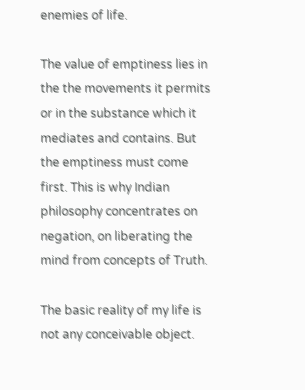enemies of life.

The value of emptiness lies in the the movements it permits or in the substance which it mediates and contains. But the emptiness must come first. This is why Indian philosophy concentrates on negation, on liberating the mind from concepts of Truth.

The basic reality of my life is not any conceivable object.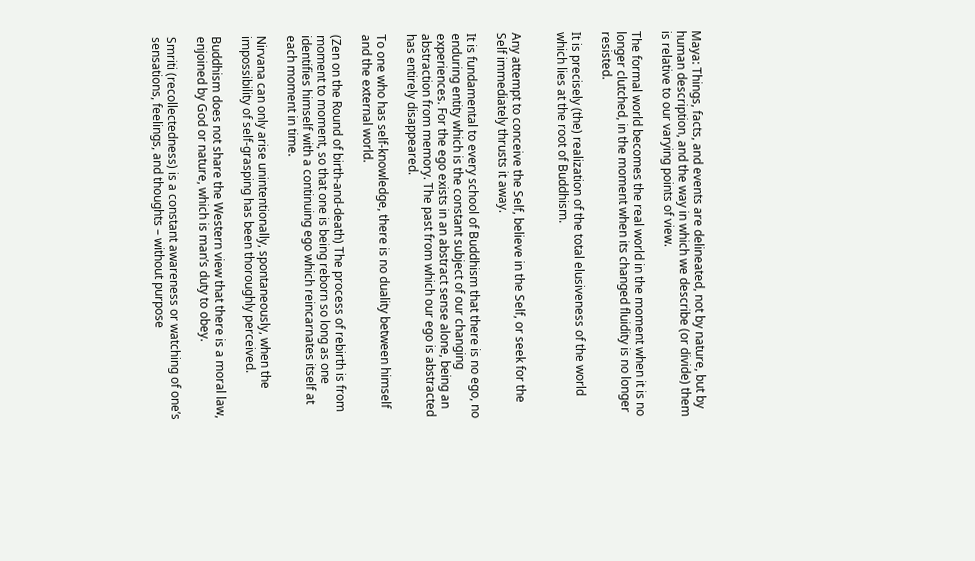Maya: Things, facts, and events are delineated, not by nature, but by human description, and the way in which we describe (or divide) them is relative to our varying points of view.

The formal world becomes the real world in the moment when it is no longer clutched, in the moment when its changed fluidity is no longer resisted.

It is precisely (the) realization of the total elusiveness of the world which lies at the root of Buddhism.


Any attempt to conceive the Self, believe in the Self, or seek for the Self immediately thrusts it away.

It is fundamental to every school of Buddhism that there is no ego, no enduring entity which is the constant subject of our changing experiences. For the ego exists in an abstract sense alone, being an abstraction from memory. The past from which our ego is abstracted has entirely disappeared.

To one who has self-knowledge, there is no duality between himself and the external world.

(Zen on the Round of birth-and-death) The process of rebirth is from moment to moment, so that one is being reborn so long as one identifies himself with a continuing ego which reincarnates itself at each moment in time.

Nirvana can only arise unintentionally, spontaneously, when the impossibility of self-grasping has been thoroughly perceived.

Buddhism does not share the Western view that there is a moral law, enjoined by God or nature, which is man’s duty to obey.

Smriti (recollectedness) is a constant awareness or watching of one’s sensations, feelings, and thoughts – without purpose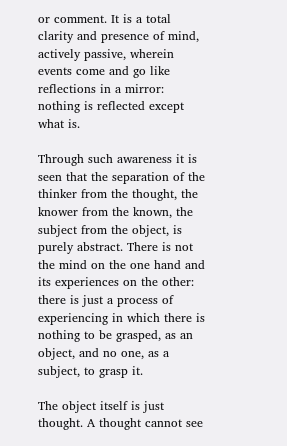or comment. It is a total clarity and presence of mind, actively passive, wherein events come and go like reflections in a mirror: nothing is reflected except what is.

Through such awareness it is seen that the separation of the thinker from the thought, the knower from the known, the subject from the object, is purely abstract. There is not the mind on the one hand and its experiences on the other: there is just a process of experiencing in which there is nothing to be grasped, as an object, and no one, as a subject, to grasp it.

The object itself is just thought. A thought cannot see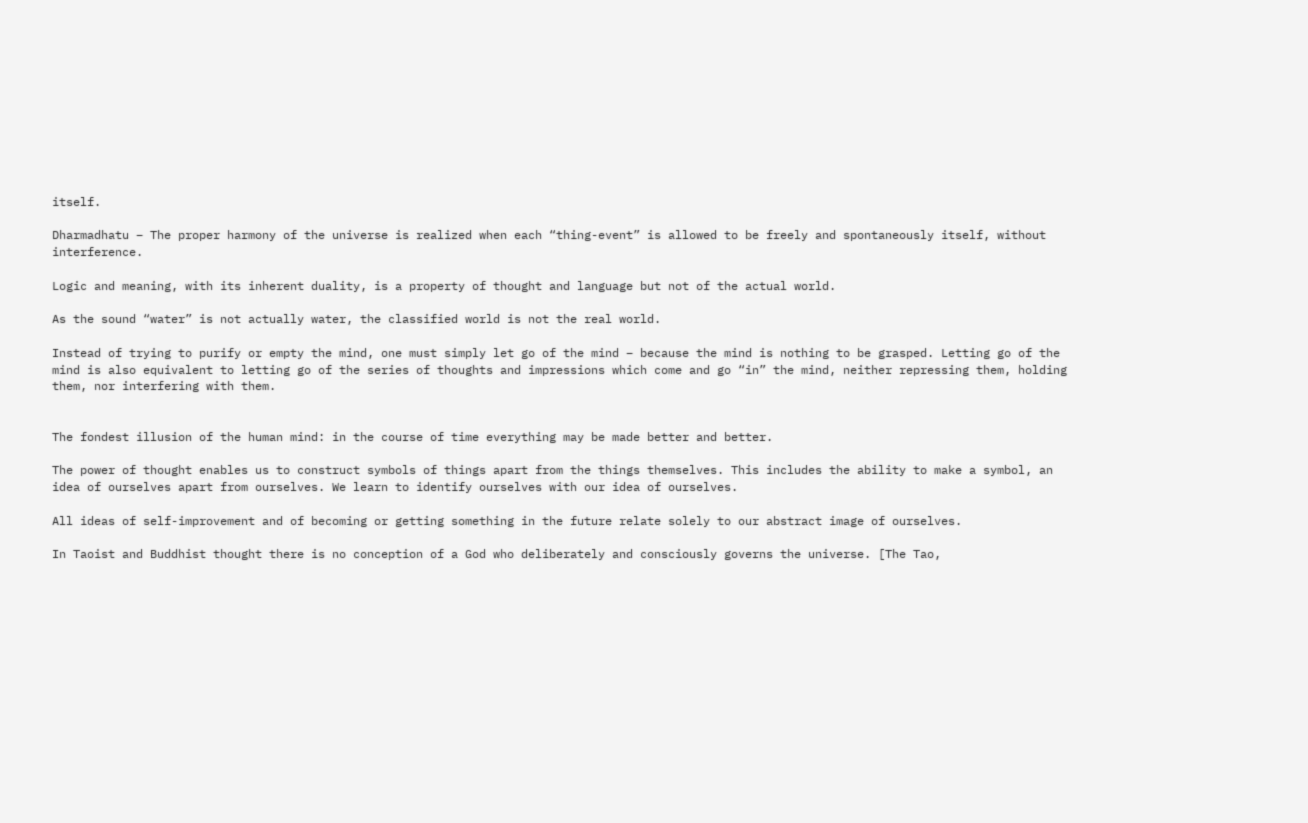itself.

Dharmadhatu – The proper harmony of the universe is realized when each “thing-event” is allowed to be freely and spontaneously itself, without interference.

Logic and meaning, with its inherent duality, is a property of thought and language but not of the actual world.

As the sound “water” is not actually water, the classified world is not the real world.

Instead of trying to purify or empty the mind, one must simply let go of the mind – because the mind is nothing to be grasped. Letting go of the mind is also equivalent to letting go of the series of thoughts and impressions which come and go “in” the mind, neither repressing them, holding them, nor interfering with them.


The fondest illusion of the human mind: in the course of time everything may be made better and better.

The power of thought enables us to construct symbols of things apart from the things themselves. This includes the ability to make a symbol, an idea of ourselves apart from ourselves. We learn to identify ourselves with our idea of ourselves.

All ideas of self-improvement and of becoming or getting something in the future relate solely to our abstract image of ourselves.

In Taoist and Buddhist thought there is no conception of a God who deliberately and consciously governs the universe. [The Tao,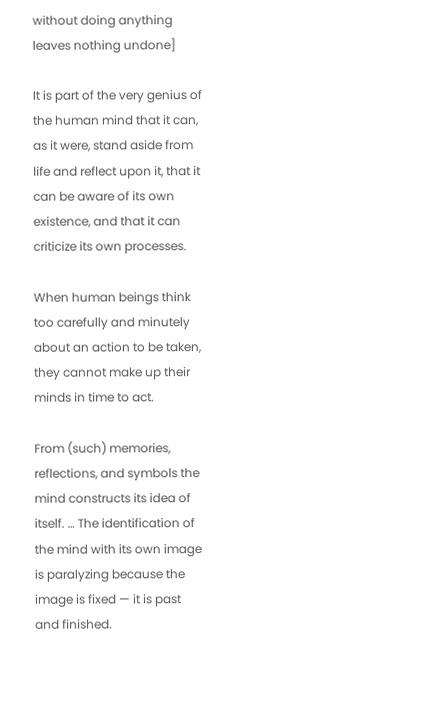without doing anything leaves nothing undone]

It is part of the very genius of the human mind that it can, as it were, stand aside from life and reflect upon it, that it can be aware of its own existence, and that it can criticize its own processes.

When human beings think too carefully and minutely about an action to be taken, they cannot make up their minds in time to act.

From (such) memories, reflections, and symbols the mind constructs its idea of itself. … The identification of the mind with its own image is paralyzing because the image is fixed — it is past and finished.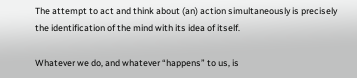The attempt to act and think about (an) action simultaneously is precisely the identification of the mind with its idea of itself.

Whatever we do, and whatever “happens” to us, is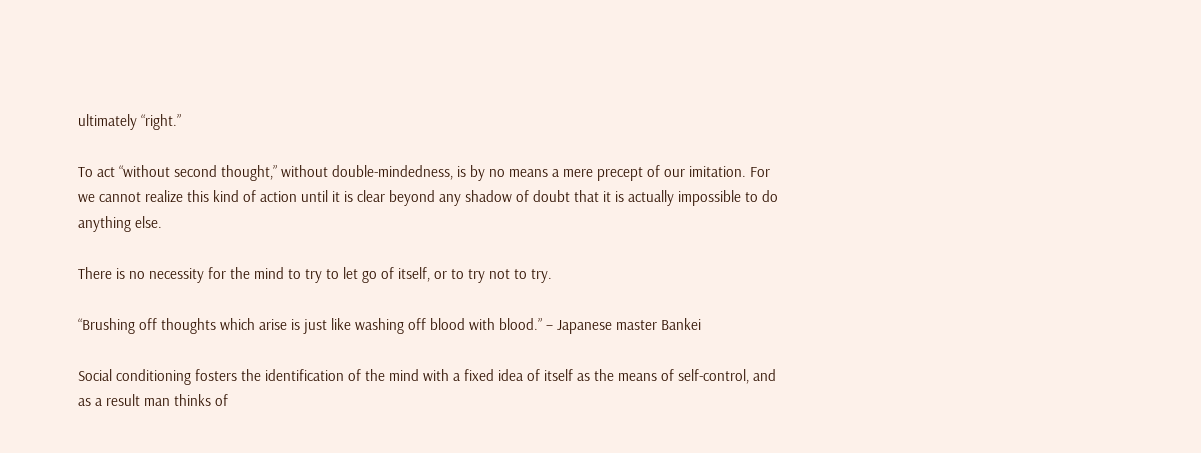ultimately “right.”

To act “without second thought,” without double-mindedness, is by no means a mere precept of our imitation. For we cannot realize this kind of action until it is clear beyond any shadow of doubt that it is actually impossible to do anything else.

There is no necessity for the mind to try to let go of itself, or to try not to try.

“Brushing off thoughts which arise is just like washing off blood with blood.” – Japanese master Bankei

Social conditioning fosters the identification of the mind with a fixed idea of itself as the means of self-control, and as a result man thinks of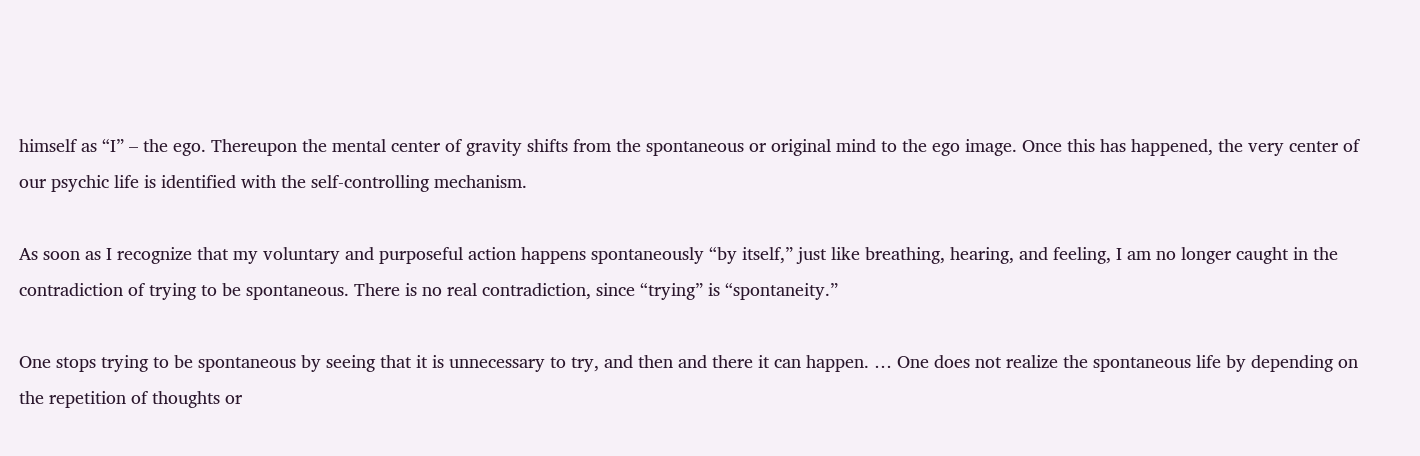himself as “I” – the ego. Thereupon the mental center of gravity shifts from the spontaneous or original mind to the ego image. Once this has happened, the very center of our psychic life is identified with the self-controlling mechanism.

As soon as I recognize that my voluntary and purposeful action happens spontaneously “by itself,” just like breathing, hearing, and feeling, I am no longer caught in the contradiction of trying to be spontaneous. There is no real contradiction, since “trying” is “spontaneity.”

One stops trying to be spontaneous by seeing that it is unnecessary to try, and then and there it can happen. … One does not realize the spontaneous life by depending on the repetition of thoughts or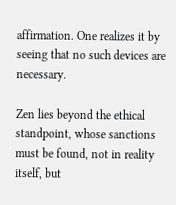affirmation. One realizes it by seeing that no such devices are necessary.

Zen lies beyond the ethical standpoint, whose sanctions must be found, not in reality itself, but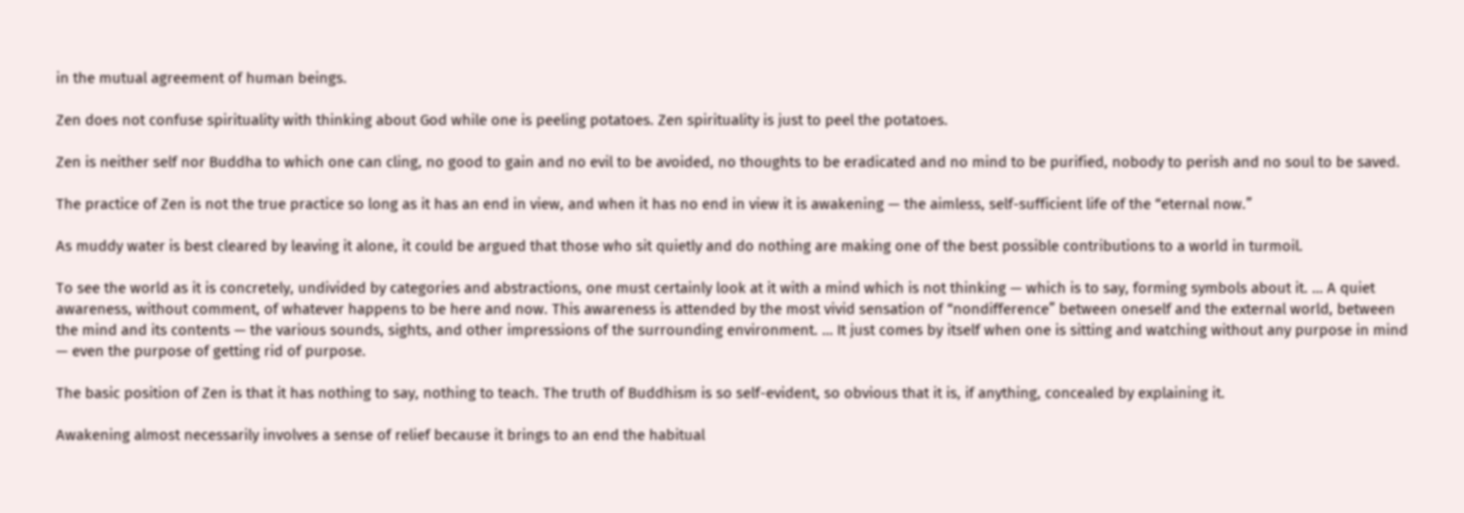in the mutual agreement of human beings.

Zen does not confuse spirituality with thinking about God while one is peeling potatoes. Zen spirituality is just to peel the potatoes.

Zen is neither self nor Buddha to which one can cling, no good to gain and no evil to be avoided, no thoughts to be eradicated and no mind to be purified, nobody to perish and no soul to be saved.

The practice of Zen is not the true practice so long as it has an end in view, and when it has no end in view it is awakening — the aimless, self-sufficient life of the “eternal now.”

As muddy water is best cleared by leaving it alone, it could be argued that those who sit quietly and do nothing are making one of the best possible contributions to a world in turmoil.

To see the world as it is concretely, undivided by categories and abstractions, one must certainly look at it with a mind which is not thinking — which is to say, forming symbols about it. … A quiet awareness, without comment, of whatever happens to be here and now. This awareness is attended by the most vivid sensation of “nondifference” between oneself and the external world, between the mind and its contents — the various sounds, sights, and other impressions of the surrounding environment. … It just comes by itself when one is sitting and watching without any purpose in mind — even the purpose of getting rid of purpose.

The basic position of Zen is that it has nothing to say, nothing to teach. The truth of Buddhism is so self-evident, so obvious that it is, if anything, concealed by explaining it.

Awakening almost necessarily involves a sense of relief because it brings to an end the habitual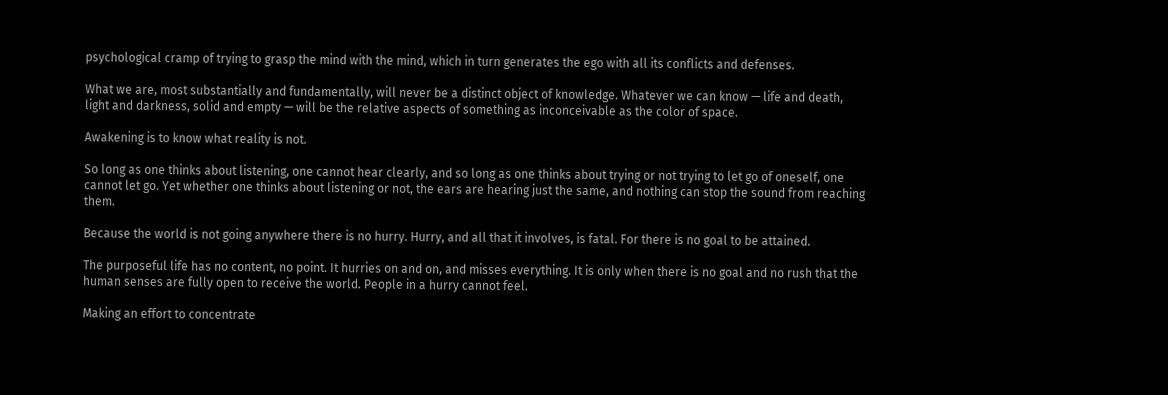psychological cramp of trying to grasp the mind with the mind, which in turn generates the ego with all its conflicts and defenses.

What we are, most substantially and fundamentally, will never be a distinct object of knowledge. Whatever we can know — life and death, light and darkness, solid and empty — will be the relative aspects of something as inconceivable as the color of space.

Awakening is to know what reality is not.

So long as one thinks about listening, one cannot hear clearly, and so long as one thinks about trying or not trying to let go of oneself, one cannot let go. Yet whether one thinks about listening or not, the ears are hearing just the same, and nothing can stop the sound from reaching them.

Because the world is not going anywhere there is no hurry. Hurry, and all that it involves, is fatal. For there is no goal to be attained.

The purposeful life has no content, no point. It hurries on and on, and misses everything. It is only when there is no goal and no rush that the human senses are fully open to receive the world. People in a hurry cannot feel.

Making an effort to concentrate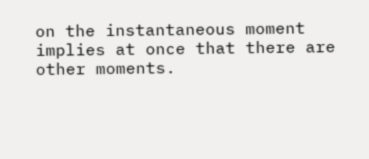on the instantaneous moment implies at once that there are other moments.